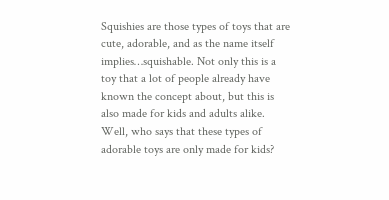Squishies are those types of toys that are cute, adorable, and as the name itself implies…squishable. Not only this is a toy that a lot of people already have known the concept about, but this is also made for kids and adults alike. Well, who says that these types of adorable toys are only made for kids?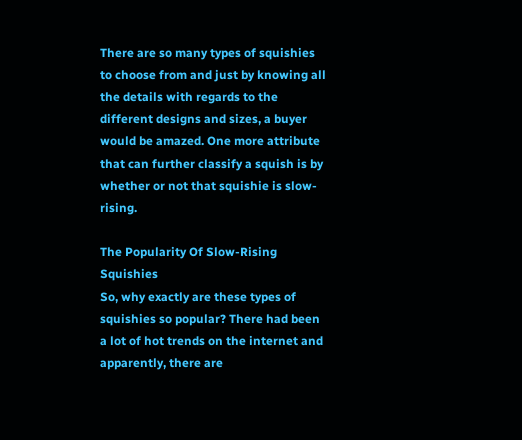There are so many types of squishies to choose from and just by knowing all the details with regards to the different designs and sizes, a buyer would be amazed. One more attribute that can further classify a squish is by whether or not that squishie is slow-rising.

The Popularity Of Slow-Rising Squishies
So, why exactly are these types of squishies so popular? There had been a lot of hot trends on the internet and apparently, there are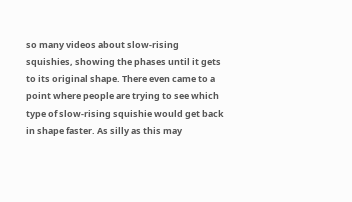so many videos about slow-rising squishies, showing the phases until it gets to its original shape. There even came to a point where people are trying to see which type of slow-rising squishie would get back in shape faster. As silly as this may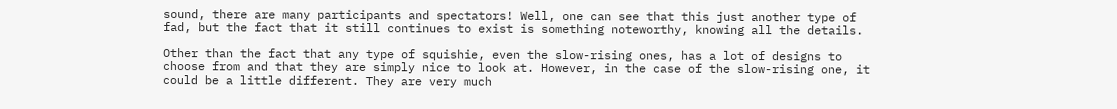sound, there are many participants and spectators! Well, one can see that this just another type of fad, but the fact that it still continues to exist is something noteworthy, knowing all the details.

Other than the fact that any type of squishie, even the slow-rising ones, has a lot of designs to choose from and that they are simply nice to look at. However, in the case of the slow-rising one, it could be a little different. They are very much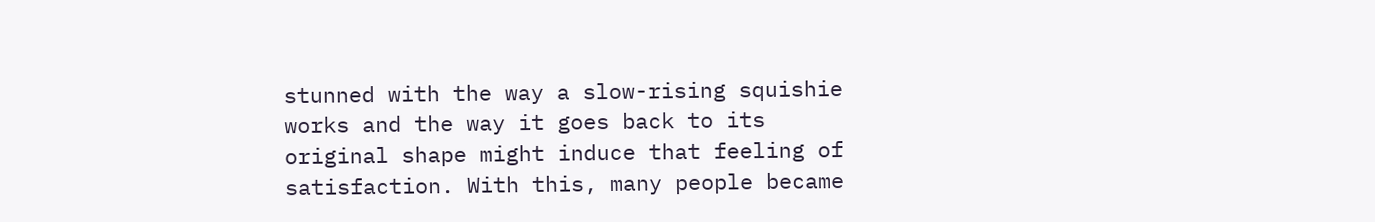stunned with the way a slow-rising squishie works and the way it goes back to its original shape might induce that feeling of satisfaction. With this, many people became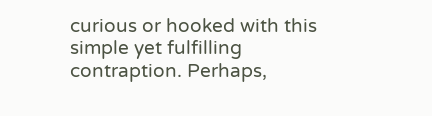curious or hooked with this simple yet fulfilling contraption. Perhaps,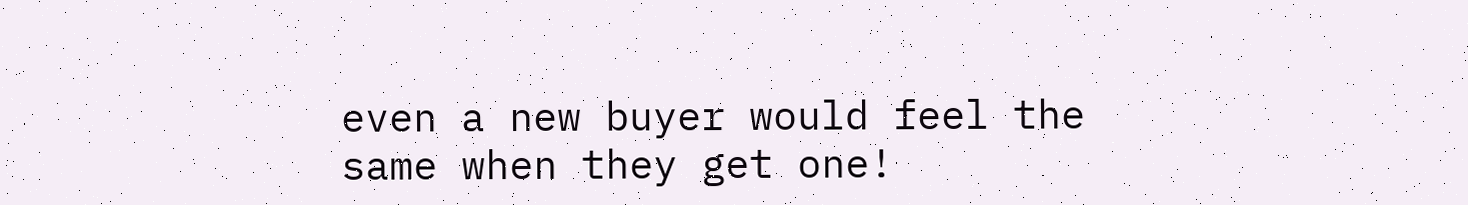even a new buyer would feel the same when they get one!